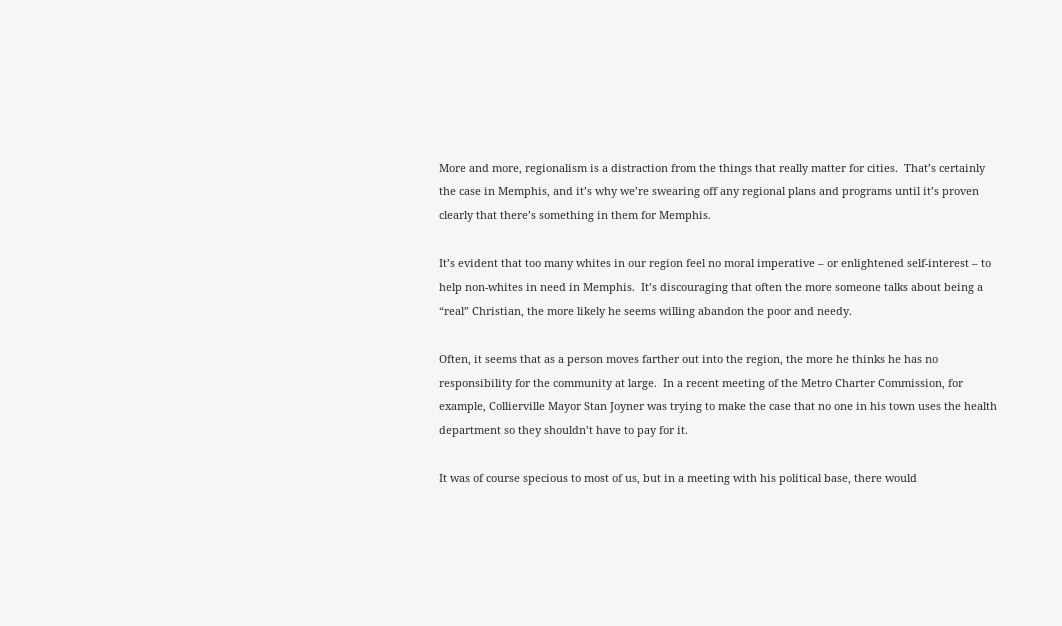More and more, regionalism is a distraction from the things that really matter for cities.  That’s certainly the case in Memphis, and it’s why we’re swearing off any regional plans and programs until it’s proven clearly that there’s something in them for Memphis.

It’s evident that too many whites in our region feel no moral imperative – or enlightened self-interest – to help non-whites in need in Memphis.  It’s discouraging that often the more someone talks about being a “real” Christian, the more likely he seems willing abandon the poor and needy.

Often, it seems that as a person moves farther out into the region, the more he thinks he has no responsibility for the community at large.  In a recent meeting of the Metro Charter Commission, for example, Collierville Mayor Stan Joyner was trying to make the case that no one in his town uses the health department so they shouldn’t have to pay for it.

It was of course specious to most of us, but in a meeting with his political base, there would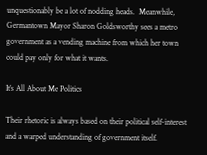unquestionably be a lot of nodding heads.  Meanwhile, Germantown Mayor Sharon Goldsworthy sees a metro government as a vending machine from which her town could pay only for what it wants.

It’s All About Me Politics

Their rhetoric is always based on their political self-interest and a warped understanding of government itself.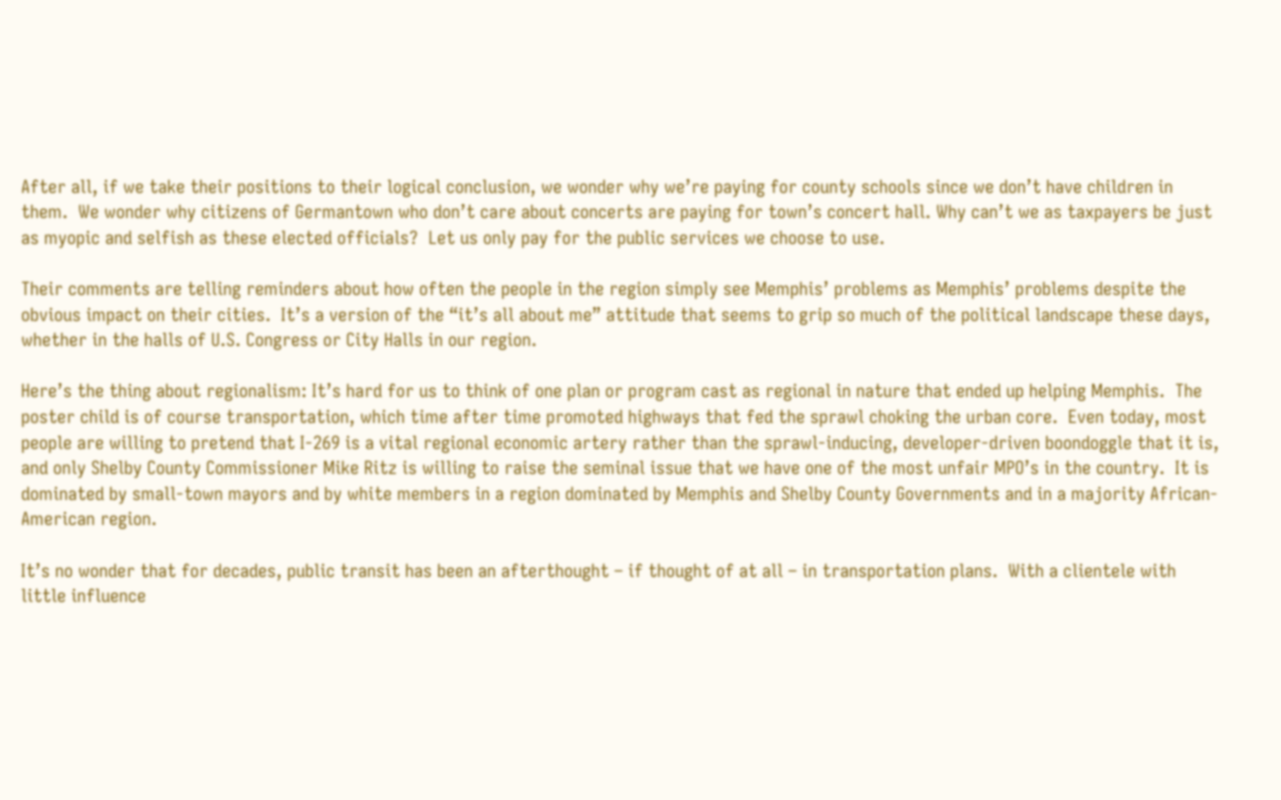After all, if we take their positions to their logical conclusion, we wonder why we’re paying for county schools since we don’t have children in them.  We wonder why citizens of Germantown who don’t care about concerts are paying for town’s concert hall. Why can’t we as taxpayers be just as myopic and selfish as these elected officials?  Let us only pay for the public services we choose to use.

Their comments are telling reminders about how often the people in the region simply see Memphis’ problems as Memphis’ problems despite the obvious impact on their cities.  It’s a version of the “it’s all about me” attitude that seems to grip so much of the political landscape these days, whether in the halls of U.S. Congress or City Halls in our region.

Here’s the thing about regionalism: It’s hard for us to think of one plan or program cast as regional in nature that ended up helping Memphis.  The poster child is of course transportation, which time after time promoted highways that fed the sprawl choking the urban core.  Even today, most people are willing to pretend that I-269 is a vital regional economic artery rather than the sprawl-inducing, developer-driven boondoggle that it is, and only Shelby County Commissioner Mike Ritz is willing to raise the seminal issue that we have one of the most unfair MPO’s in the country.  It is dominated by small-town mayors and by white members in a region dominated by Memphis and Shelby County Governments and in a majority African-American region.

It’s no wonder that for decades, public transit has been an afterthought – if thought of at all – in transportation plans.  With a clientele with little influence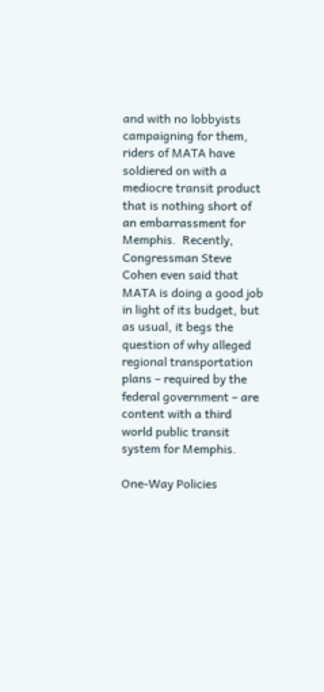and with no lobbyists campaigning for them, riders of MATA have soldiered on with a mediocre transit product that is nothing short of an embarrassment for Memphis.  Recently, Congressman Steve Cohen even said that MATA is doing a good job in light of its budget, but as usual, it begs the question of why alleged regional transportation plans – required by the federal government – are content with a third world public transit system for Memphis.

One-Way Policies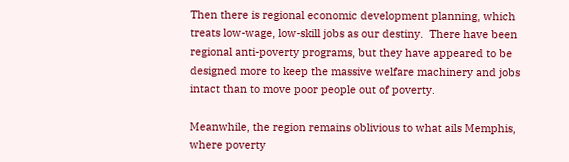Then there is regional economic development planning, which treats low-wage, low-skill jobs as our destiny.  There have been regional anti-poverty programs, but they have appeared to be designed more to keep the massive welfare machinery and jobs intact than to move poor people out of poverty.

Meanwhile, the region remains oblivious to what ails Memphis, where poverty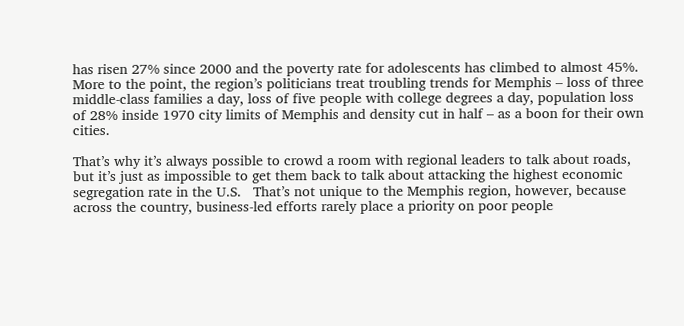has risen 27% since 2000 and the poverty rate for adolescents has climbed to almost 45%.   More to the point, the region’s politicians treat troubling trends for Memphis – loss of three middle-class families a day, loss of five people with college degrees a day, population loss of 28% inside 1970 city limits of Memphis and density cut in half – as a boon for their own cities.

That’s why it’s always possible to crowd a room with regional leaders to talk about roads, but it’s just as impossible to get them back to talk about attacking the highest economic segregation rate in the U.S.   That’s not unique to the Memphis region, however, because across the country, business-led efforts rarely place a priority on poor people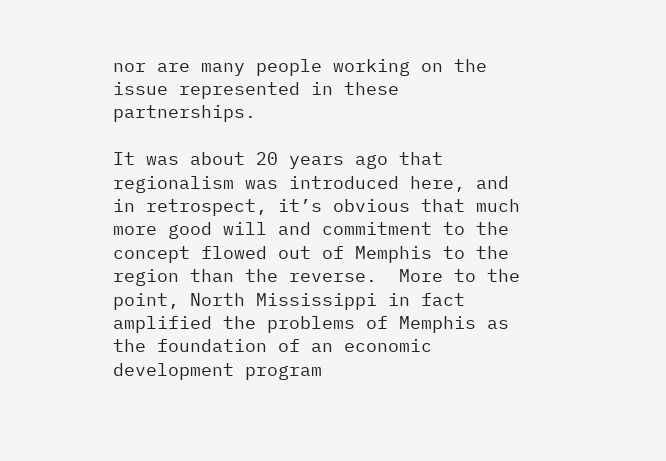nor are many people working on the issue represented in these partnerships.

It was about 20 years ago that regionalism was introduced here, and in retrospect, it’s obvious that much more good will and commitment to the concept flowed out of Memphis to the region than the reverse.  More to the point, North Mississippi in fact amplified the problems of Memphis as the foundation of an economic development program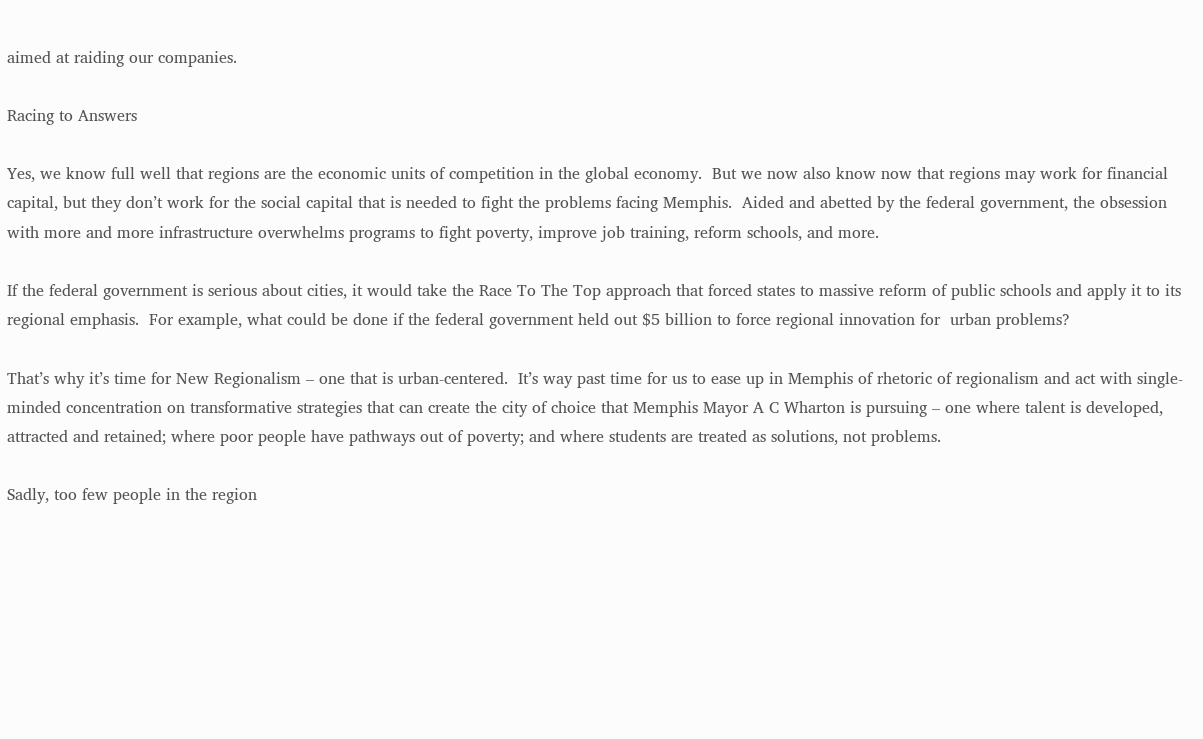aimed at raiding our companies.

Racing to Answers

Yes, we know full well that regions are the economic units of competition in the global economy.  But we now also know now that regions may work for financial capital, but they don’t work for the social capital that is needed to fight the problems facing Memphis.  Aided and abetted by the federal government, the obsession with more and more infrastructure overwhelms programs to fight poverty, improve job training, reform schools, and more.

If the federal government is serious about cities, it would take the Race To The Top approach that forced states to massive reform of public schools and apply it to its regional emphasis.  For example, what could be done if the federal government held out $5 billion to force regional innovation for  urban problems?

That’s why it’s time for New Regionalism – one that is urban-centered.  It’s way past time for us to ease up in Memphis of rhetoric of regionalism and act with single-minded concentration on transformative strategies that can create the city of choice that Memphis Mayor A C Wharton is pursuing – one where talent is developed, attracted and retained; where poor people have pathways out of poverty; and where students are treated as solutions, not problems.

Sadly, too few people in the region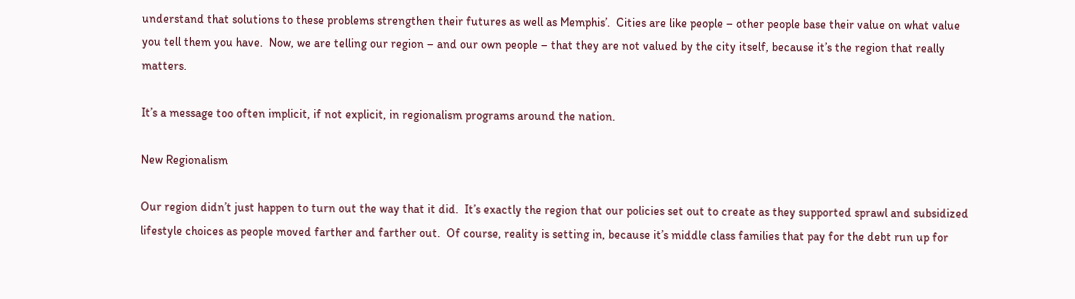understand that solutions to these problems strengthen their futures as well as Memphis’.  Cities are like people – other people base their value on what value you tell them you have.  Now, we are telling our region – and our own people – that they are not valued by the city itself, because it’s the region that really matters.

It’s a message too often implicit, if not explicit, in regionalism programs around the nation.

New Regionalism

Our region didn’t just happen to turn out the way that it did.  It’s exactly the region that our policies set out to create as they supported sprawl and subsidized lifestyle choices as people moved farther and farther out.  Of course, reality is setting in, because it’s middle class families that pay for the debt run up for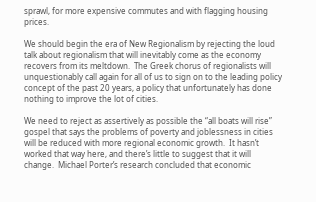sprawl, for more expensive commutes and with flagging housing prices.

We should begin the era of New Regionalism by rejecting the loud talk about regionalism that will inevitably come as the economy recovers from its meltdown.  The Greek chorus of regionalists will unquestionably call again for all of us to sign on to the leading policy concept of the past 20 years, a policy that unfortunately has done nothing to improve the lot of cities.

We need to reject as assertively as possible the “all boats will rise” gospel that says the problems of poverty and joblessness in cities will be reduced with more regional economic growth.  It hasn’t worked that way here, and there’s little to suggest that it will change.  Michael Porter’s research concluded that economic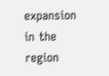expansion in the region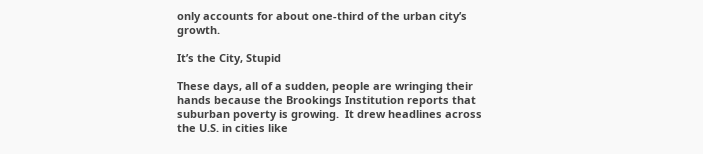only accounts for about one-third of the urban city’s growth.

It’s the City, Stupid

These days, all of a sudden, people are wringing their hands because the Brookings Institution reports that suburban poverty is growing.  It drew headlines across the U.S. in cities like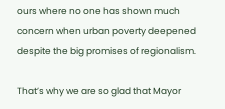ours where no one has shown much concern when urban poverty deepened despite the big promises of regionalism.

That’s why we are so glad that Mayor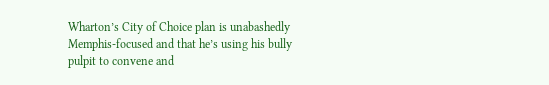Wharton’s City of Choice plan is unabashedly Memphis-focused and that he’s using his bully pulpit to convene and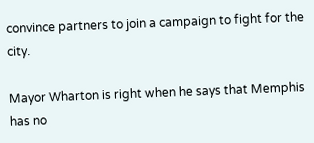convince partners to join a campaign to fight for the city.

Mayor Wharton is right when he says that Memphis has no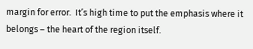margin for error.  It’s high time to put the emphasis where it belongs – the heart of the region itself.